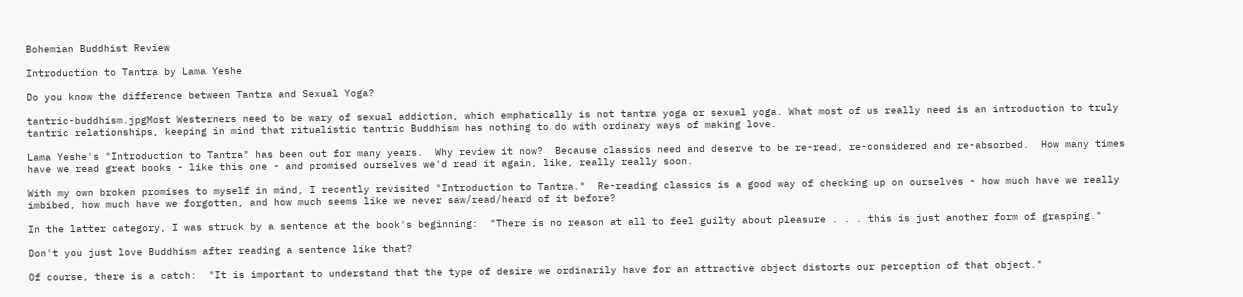Bohemian Buddhist Review

Introduction to Tantra by Lama Yeshe

Do you know the difference between Tantra and Sexual Yoga?

tantric-buddhism.jpgMost Westerners need to be wary of sexual addiction, which emphatically is not tantra yoga or sexual yoga. What most of us really need is an introduction to truly tantric relationships, keeping in mind that ritualistic tantric Buddhism has nothing to do with ordinary ways of making love.

Lama Yeshe's "Introduction to Tantra" has been out for many years.  Why review it now?  Because classics need and deserve to be re-read, re-considered and re-absorbed.  How many times have we read great books - like this one - and promised ourselves we'd read it again, like, really really soon.

With my own broken promises to myself in mind, I recently revisited "Introduction to Tantra."  Re-reading classics is a good way of checking up on ourselves - how much have we really imbibed, how much have we forgotten, and how much seems like we never saw/read/heard of it before?

In the latter category, I was struck by a sentence at the book's beginning:  "There is no reason at all to feel guilty about pleasure . . . this is just another form of grasping."

Don't you just love Buddhism after reading a sentence like that?

Of course, there is a catch:  "It is important to understand that the type of desire we ordinarily have for an attractive object distorts our perception of that object."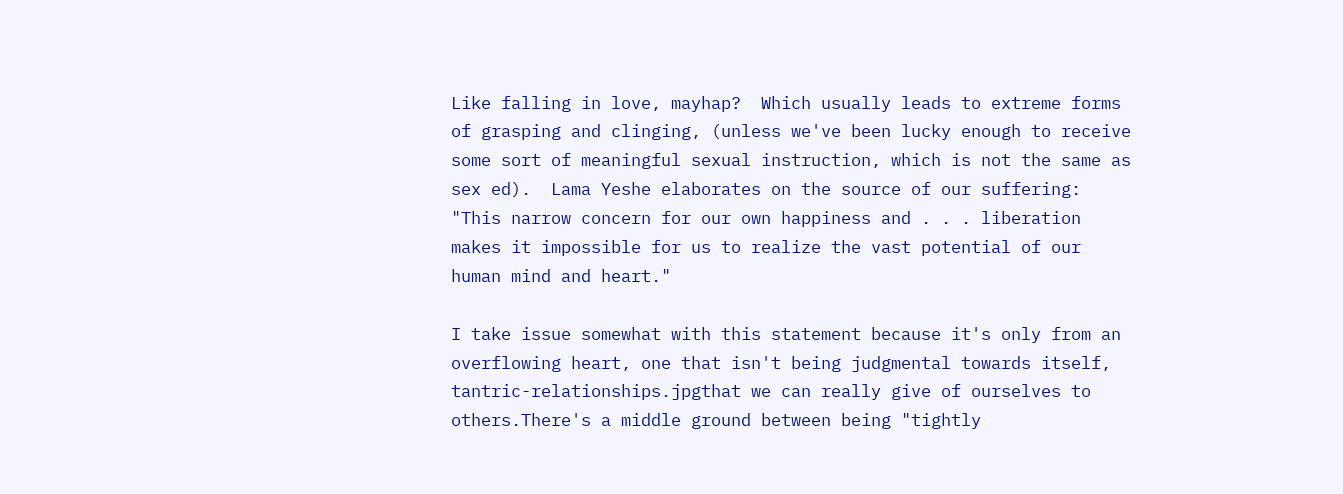Like falling in love, mayhap?  Which usually leads to extreme forms of grasping and clinging, (unless we've been lucky enough to receive some sort of meaningful sexual instruction, which is not the same as sex ed).  Lama Yeshe elaborates on the source of our suffering:  "This narrow concern for our own happiness and . . . liberation makes it impossible for us to realize the vast potential of our human mind and heart."

I take issue somewhat with this statement because it's only from an overflowing heart, one that isn't being judgmental towards itself, tantric-relationships.jpgthat we can really give of ourselves to others.There's a middle ground between being "tightly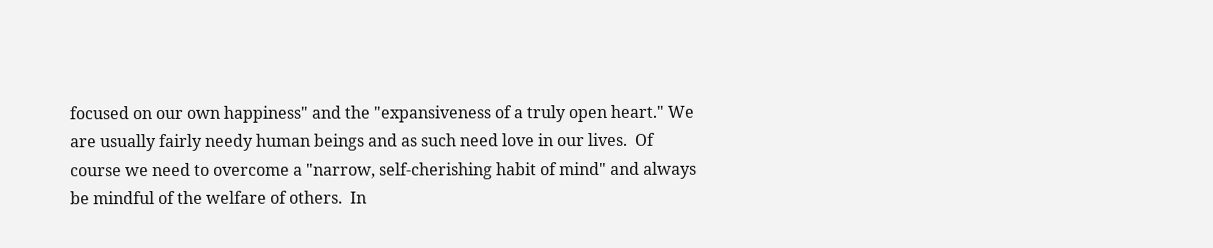focused on our own happiness" and the "expansiveness of a truly open heart." We are usually fairly needy human beings and as such need love in our lives.  Of course we need to overcome a "narrow, self-cherishing habit of mind" and always be mindful of the welfare of others.  In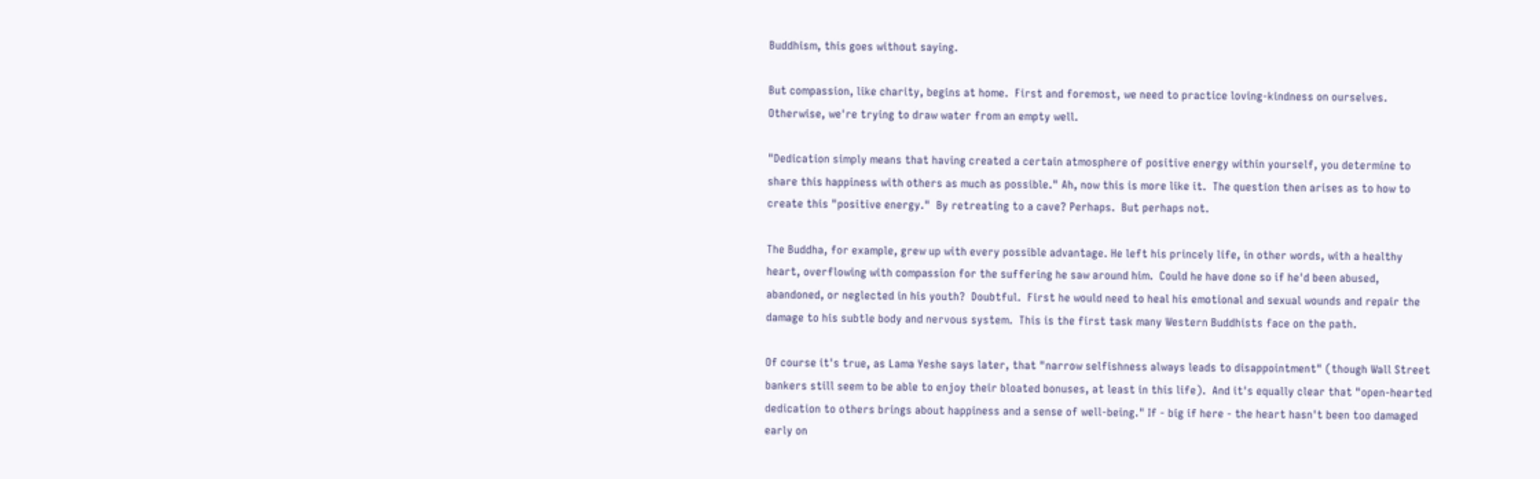Buddhism, this goes without saying.

But compassion, like charity, begins at home.  First and foremost, we need to practice loving-kindness on ourselves. Otherwise, we're trying to draw water from an empty well.

"Dedication simply means that having created a certain atmosphere of positive energy within yourself, you determine to share this happiness with others as much as possible." Ah, now this is more like it.  The question then arises as to how to create this "positive energy."  By retreating to a cave? Perhaps.  But perhaps not.

The Buddha, for example, grew up with every possible advantage. He left his princely life, in other words, with a healthy heart, overflowing with compassion for the suffering he saw around him.  Could he have done so if he'd been abused, abandoned, or neglected in his youth?  Doubtful.  First he would need to heal his emotional and sexual wounds and repair the damage to his subtle body and nervous system.  This is the first task many Western Buddhists face on the path.

Of course it's true, as Lama Yeshe says later, that "narrow selfishness always leads to disappointment" (though Wall Street bankers still seem to be able to enjoy their bloated bonuses, at least in this life).  And it's equally clear that "open-hearted dedication to others brings about happiness and a sense of well-being." If - big if here - the heart hasn't been too damaged early on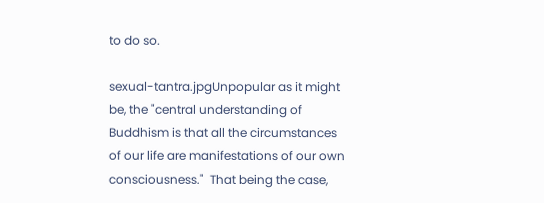to do so.

sexual-tantra.jpgUnpopular as it might be, the "central understanding of Buddhism is that all the circumstances of our life are manifestations of our own consciousness."  That being the case,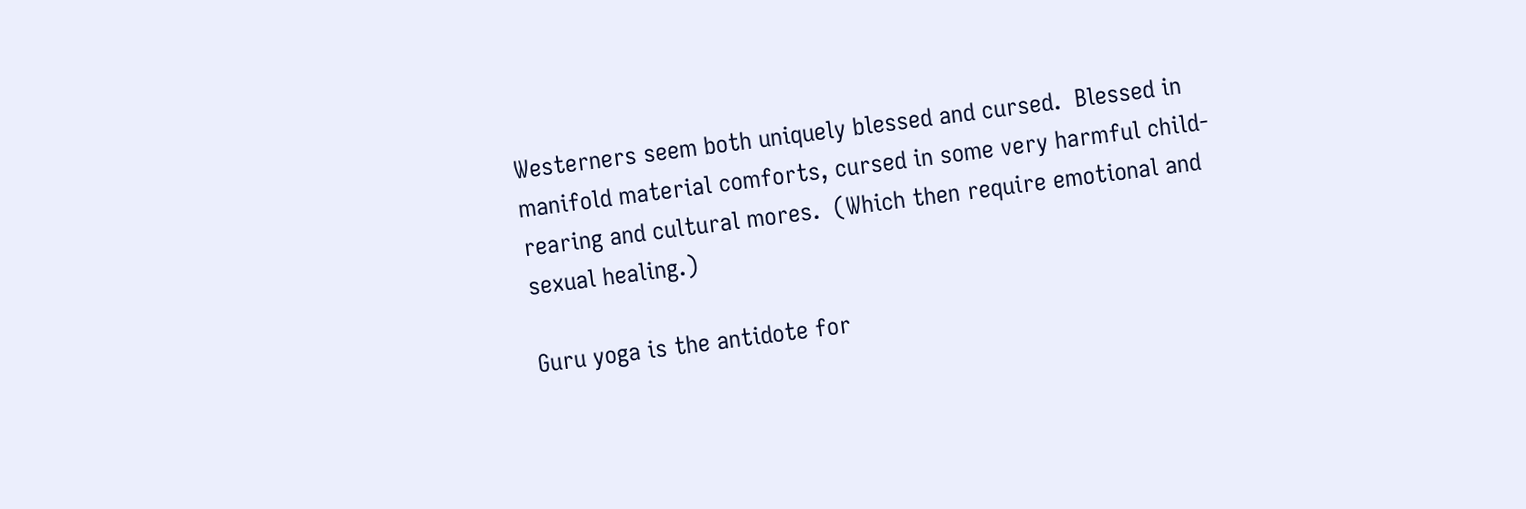Westerners seem both uniquely blessed and cursed.  Blessed in manifold material comforts, cursed in some very harmful child-rearing and cultural mores.  (Which then require emotional and sexual healing.)

Guru yoga is the antidote for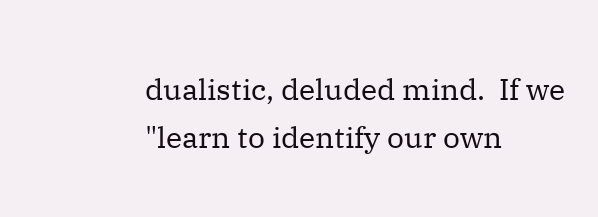dualistic, deluded mind.  If we "learn to identify our own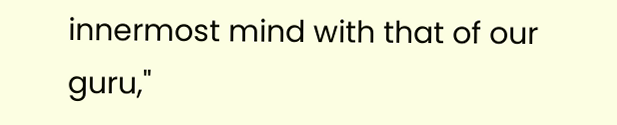innermost mind with that of our guru,"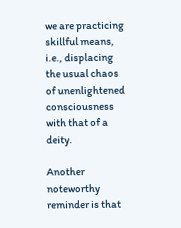we are practicing skillful means, i.e., displacing the usual chaos of unenlightened consciousness with that of a deity.

Another noteworthy reminder is that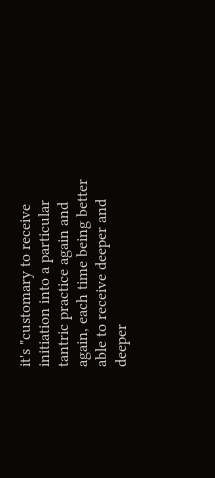it's "customary to receive initiation into a particular tantric practice again and again, each time being better able to receive deeper and deeper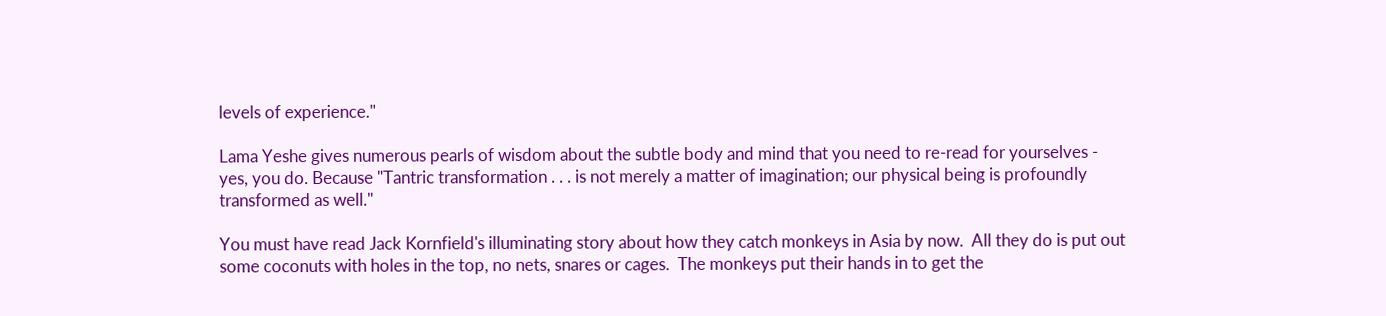levels of experience."

Lama Yeshe gives numerous pearls of wisdom about the subtle body and mind that you need to re-read for yourselves - yes, you do. Because "Tantric transformation . . . is not merely a matter of imagination; our physical being is profoundly transformed as well."

You must have read Jack Kornfield's illuminating story about how they catch monkeys in Asia by now.  All they do is put out some coconuts with holes in the top, no nets, snares or cages.  The monkeys put their hands in to get the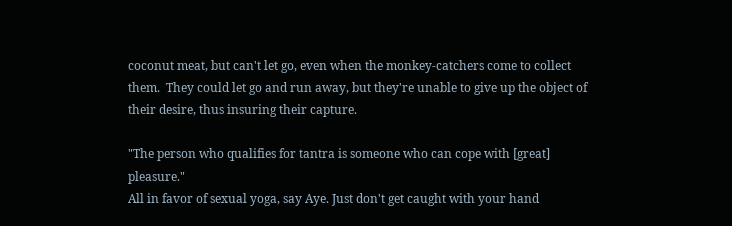coconut meat, but can't let go, even when the monkey-catchers come to collect them.  They could let go and run away, but they're unable to give up the object of their desire, thus insuring their capture.

"The person who qualifies for tantra is someone who can cope with [great] pleasure."
All in favor of sexual yoga, say Aye. Just don't get caught with your hand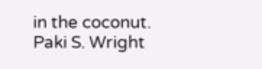in the coconut.
Paki S. Wright